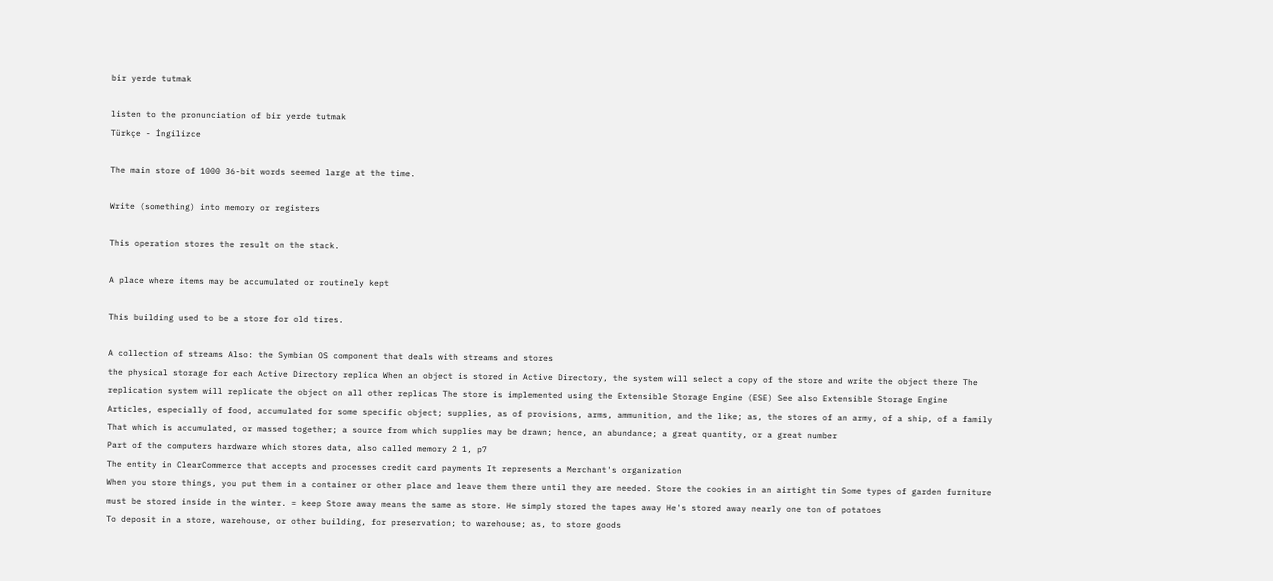bir yerde tutmak

listen to the pronunciation of bir yerde tutmak
Türkçe - İngilizce

The main store of 1000 36-bit words seemed large at the time.

Write (something) into memory or registers

This operation stores the result on the stack.

A place where items may be accumulated or routinely kept

This building used to be a store for old tires.

A collection of streams Also: the Symbian OS component that deals with streams and stores
the physical storage for each Active Directory replica When an object is stored in Active Directory, the system will select a copy of the store and write the object there The replication system will replicate the object on all other replicas The store is implemented using the Extensible Storage Engine (ESE) See also Extensible Storage Engine
Articles, especially of food, accumulated for some specific object; supplies, as of provisions, arms, ammunition, and the like; as, the stores of an army, of a ship, of a family
That which is accumulated, or massed together; a source from which supplies may be drawn; hence, an abundance; a great quantity, or a great number
Part of the computers hardware which stores data, also called memory 2 1, p7
The entity in ClearCommerce that accepts and processes credit card payments It represents a Merchant's organization
When you store things, you put them in a container or other place and leave them there until they are needed. Store the cookies in an airtight tin Some types of garden furniture must be stored inside in the winter. = keep Store away means the same as store. He simply stored the tapes away He's stored away nearly one ton of potatoes
To deposit in a store, warehouse, or other building, for preservation; to warehouse; as, to store goods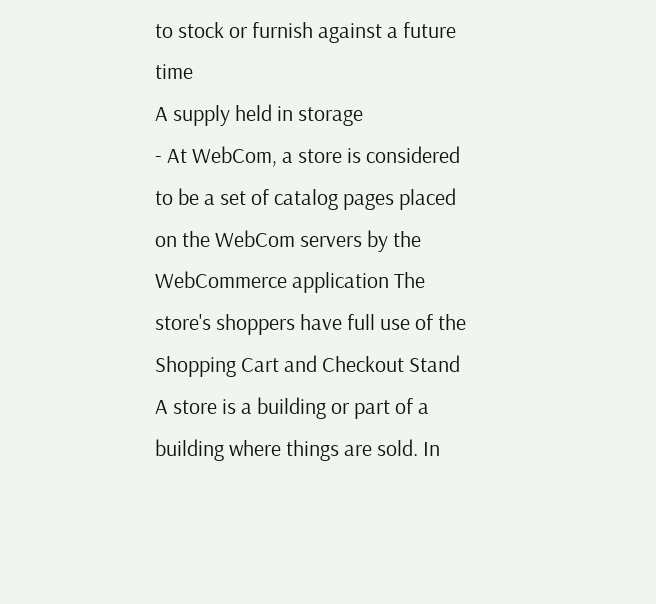to stock or furnish against a future time
A supply held in storage
- At WebCom, a store is considered to be a set of catalog pages placed on the WebCom servers by the WebCommerce application The store's shoppers have full use of the Shopping Cart and Checkout Stand
A store is a building or part of a building where things are sold. In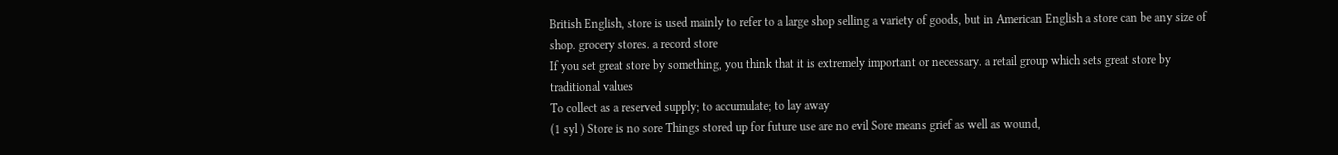British English, store is used mainly to refer to a large shop selling a variety of goods, but in American English a store can be any size of shop. grocery stores. a record store
If you set great store by something, you think that it is extremely important or necessary. a retail group which sets great store by traditional values
To collect as a reserved supply; to accumulate; to lay away
(1 syl ) Store is no sore Things stored up for future use are no evil Sore means grief as well as wound,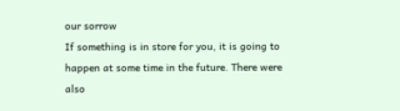our sorrow
If something is in store for you, it is going to happen at some time in the future. There were also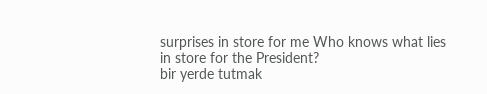surprises in store for me Who knows what lies in store for the President?
bir yerde tutmak